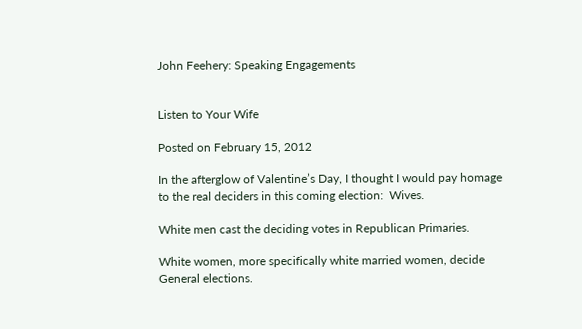John Feehery: Speaking Engagements


Listen to Your Wife

Posted on February 15, 2012

In the afterglow of Valentine’s Day, I thought I would pay homage to the real deciders in this coming election:  Wives.

White men cast the deciding votes in Republican Primaries.

White women, more specifically white married women, decide General elections.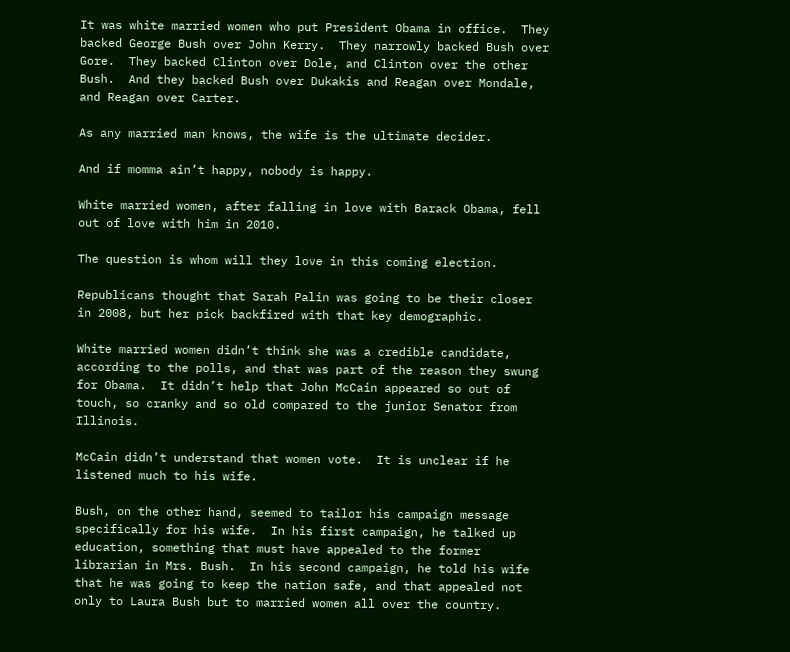It was white married women who put President Obama in office.  They backed George Bush over John Kerry.  They narrowly backed Bush over Gore.  They backed Clinton over Dole, and Clinton over the other Bush.  And they backed Bush over Dukakis and Reagan over Mondale, and Reagan over Carter.

As any married man knows, the wife is the ultimate decider.

And if momma ain’t happy, nobody is happy.

White married women, after falling in love with Barack Obama, fell out of love with him in 2010.

The question is whom will they love in this coming election.

Republicans thought that Sarah Palin was going to be their closer in 2008, but her pick backfired with that key demographic.

White married women didn’t think she was a credible candidate, according to the polls, and that was part of the reason they swung for Obama.  It didn’t help that John McCain appeared so out of touch, so cranky and so old compared to the junior Senator from Illinois.

McCain didn’t understand that women vote.  It is unclear if he listened much to his wife.

Bush, on the other hand, seemed to tailor his campaign message specifically for his wife.  In his first campaign, he talked up education, something that must have appealed to the former librarian in Mrs. Bush.  In his second campaign, he told his wife that he was going to keep the nation safe, and that appealed not only to Laura Bush but to married women all over the country.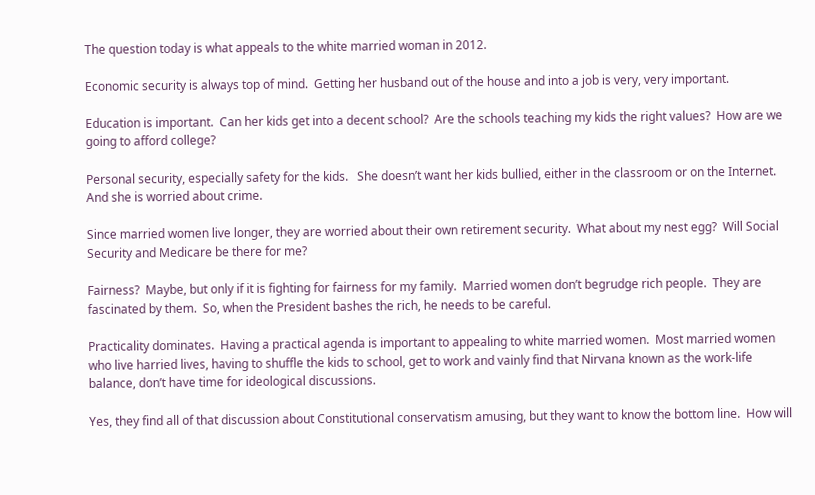The question today is what appeals to the white married woman in 2012.

Economic security is always top of mind.  Getting her husband out of the house and into a job is very, very important.

Education is important.  Can her kids get into a decent school?  Are the schools teaching my kids the right values?  How are we going to afford college?

Personal security, especially safety for the kids.   She doesn’t want her kids bullied, either in the classroom or on the Internet.  And she is worried about crime.

Since married women live longer, they are worried about their own retirement security.  What about my nest egg?  Will Social Security and Medicare be there for me?

Fairness?  Maybe, but only if it is fighting for fairness for my family.  Married women don’t begrudge rich people.  They are fascinated by them.  So, when the President bashes the rich, he needs to be careful.

Practicality dominates.  Having a practical agenda is important to appealing to white married women.  Most married women who live harried lives, having to shuffle the kids to school, get to work and vainly find that Nirvana known as the work-life balance, don’t have time for ideological discussions.

Yes, they find all of that discussion about Constitutional conservatism amusing, but they want to know the bottom line.  How will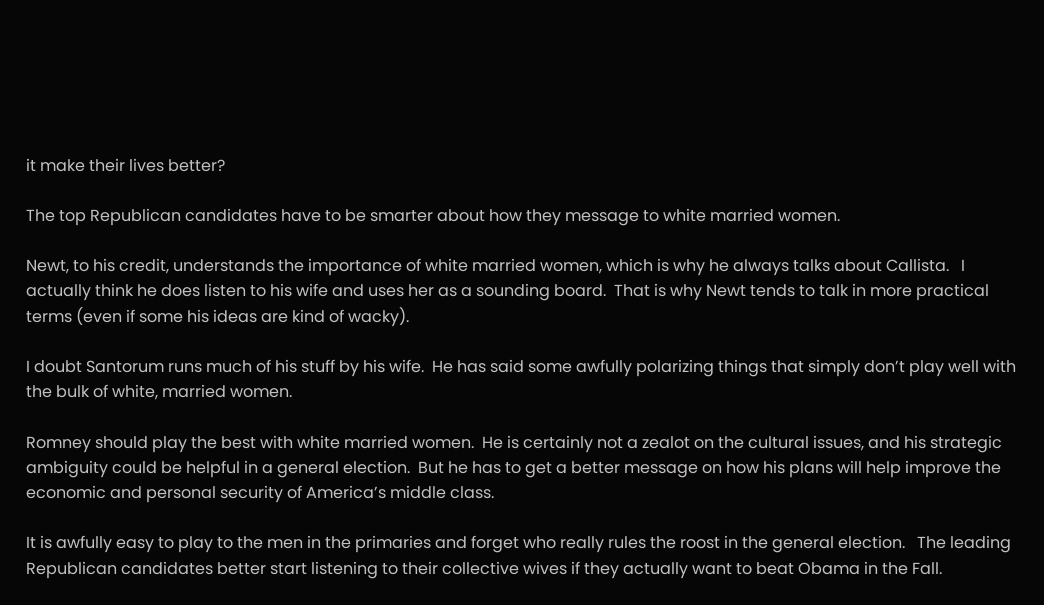it make their lives better?

The top Republican candidates have to be smarter about how they message to white married women.

Newt, to his credit, understands the importance of white married women, which is why he always talks about Callista.   I actually think he does listen to his wife and uses her as a sounding board.  That is why Newt tends to talk in more practical terms (even if some his ideas are kind of wacky).

I doubt Santorum runs much of his stuff by his wife.  He has said some awfully polarizing things that simply don’t play well with the bulk of white, married women.

Romney should play the best with white married women.  He is certainly not a zealot on the cultural issues, and his strategic ambiguity could be helpful in a general election.  But he has to get a better message on how his plans will help improve the economic and personal security of America’s middle class.

It is awfully easy to play to the men in the primaries and forget who really rules the roost in the general election.   The leading Republican candidates better start listening to their collective wives if they actually want to beat Obama in the Fall.